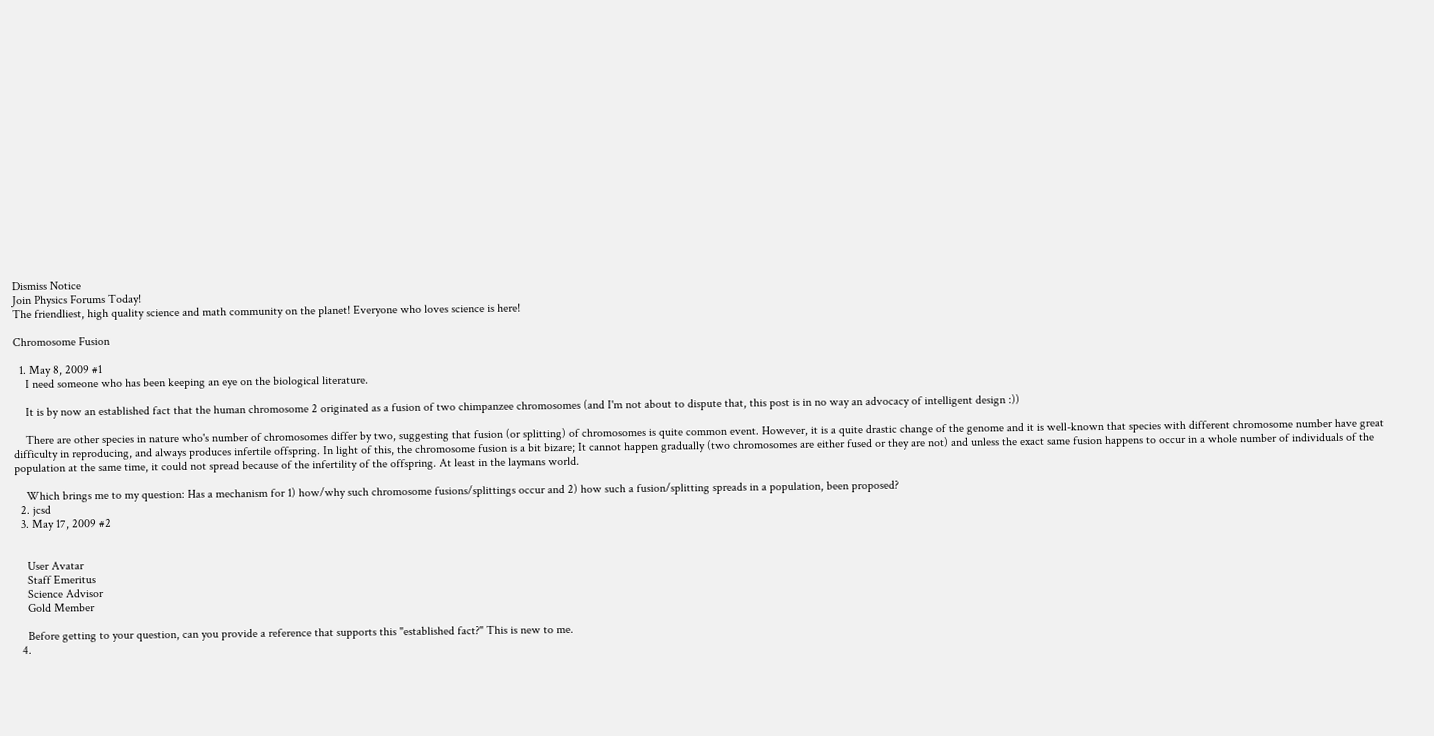Dismiss Notice
Join Physics Forums Today!
The friendliest, high quality science and math community on the planet! Everyone who loves science is here!

Chromosome Fusion

  1. May 8, 2009 #1
    I need someone who has been keeping an eye on the biological literature.

    It is by now an established fact that the human chromosome 2 originated as a fusion of two chimpanzee chromosomes (and I'm not about to dispute that, this post is in no way an advocacy of intelligent design :))

    There are other species in nature who's number of chromosomes differ by two, suggesting that fusion (or splitting) of chromosomes is quite common event. However, it is a quite drastic change of the genome and it is well-known that species with different chromosome number have great difficulty in reproducing, and always produces infertile offspring. In light of this, the chromosome fusion is a bit bizare; It cannot happen gradually (two chromosomes are either fused or they are not) and unless the exact same fusion happens to occur in a whole number of individuals of the population at the same time, it could not spread because of the infertility of the offspring. At least in the laymans world.

    Which brings me to my question: Has a mechanism for 1) how/why such chromosome fusions/splittings occur and 2) how such a fusion/splitting spreads in a population, been proposed?
  2. jcsd
  3. May 17, 2009 #2


    User Avatar
    Staff Emeritus
    Science Advisor
    Gold Member

    Before getting to your question, can you provide a reference that supports this "established fact?" This is new to me.
  4.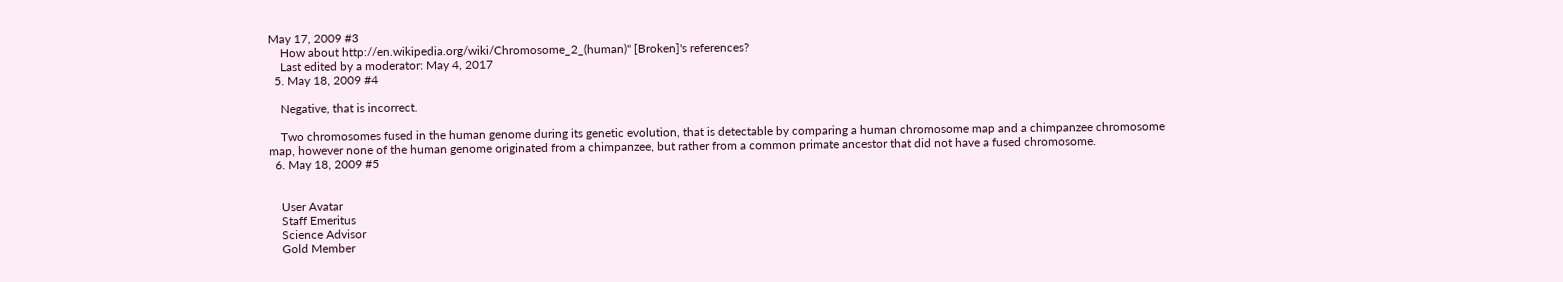May 17, 2009 #3
    How about http://en.wikipedia.org/wiki/Chromosome_2_(human)" [Broken]'s references?
    Last edited by a moderator: May 4, 2017
  5. May 18, 2009 #4

    Negative, that is incorrect.

    Two chromosomes fused in the human genome during its genetic evolution, that is detectable by comparing a human chromosome map and a chimpanzee chromosome map, however none of the human genome originated from a chimpanzee, but rather from a common primate ancestor that did not have a fused chromosome.
  6. May 18, 2009 #5


    User Avatar
    Staff Emeritus
    Science Advisor
    Gold Member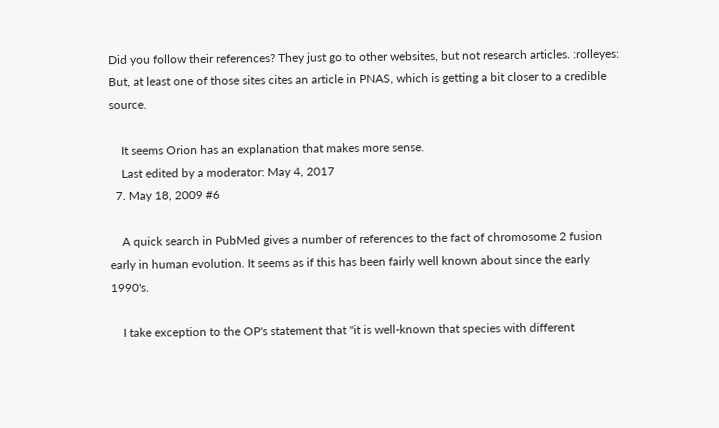Did you follow their references? They just go to other websites, but not research articles. :rolleyes: But, at least one of those sites cites an article in PNAS, which is getting a bit closer to a credible source.

    It seems Orion has an explanation that makes more sense.
    Last edited by a moderator: May 4, 2017
  7. May 18, 2009 #6

    A quick search in PubMed gives a number of references to the fact of chromosome 2 fusion early in human evolution. It seems as if this has been fairly well known about since the early 1990's.

    I take exception to the OP's statement that "it is well-known that species with different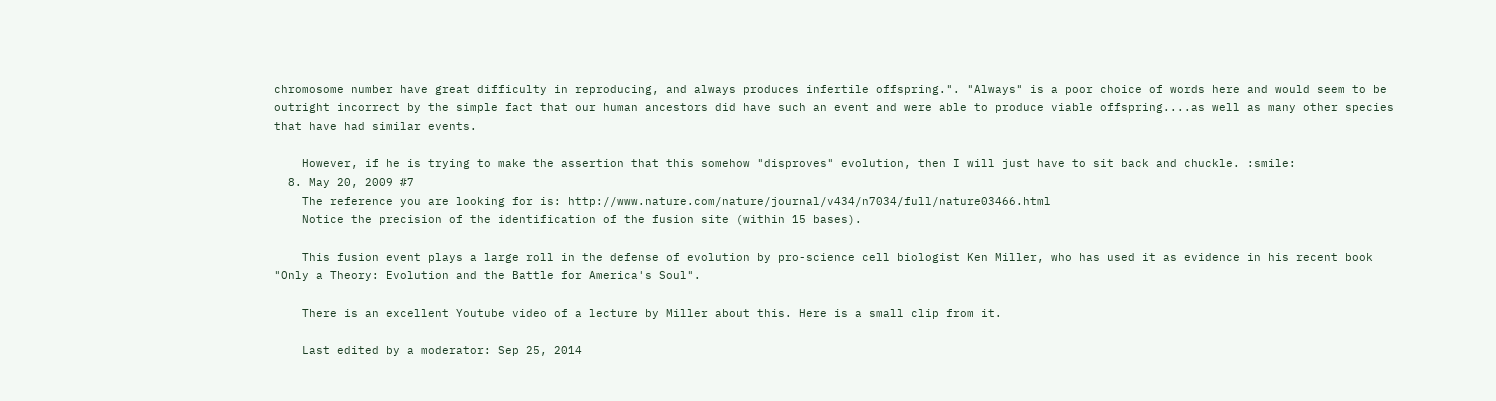chromosome number have great difficulty in reproducing, and always produces infertile offspring.". "Always" is a poor choice of words here and would seem to be outright incorrect by the simple fact that our human ancestors did have such an event and were able to produce viable offspring....as well as many other species that have had similar events.

    However, if he is trying to make the assertion that this somehow "disproves" evolution, then I will just have to sit back and chuckle. :smile:
  8. May 20, 2009 #7
    The reference you are looking for is: http://www.nature.com/nature/journal/v434/n7034/full/nature03466.html
    Notice the precision of the identification of the fusion site (within 15 bases).

    This fusion event plays a large roll in the defense of evolution by pro-science cell biologist Ken Miller, who has used it as evidence in his recent book "Only a Theory: Evolution and the Battle for America's Soul".

    There is an excellent Youtube video of a lecture by Miller about this. Here is a small clip from it.

    Last edited by a moderator: Sep 25, 2014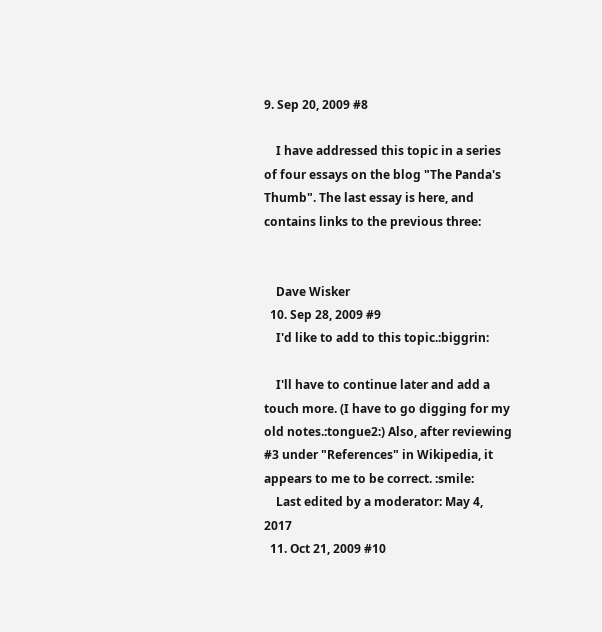9. Sep 20, 2009 #8

    I have addressed this topic in a series of four essays on the blog "The Panda's Thumb". The last essay is here, and contains links to the previous three:


    Dave Wisker
  10. Sep 28, 2009 #9
    I'd like to add to this topic.:biggrin:

    I'll have to continue later and add a touch more. (I have to go digging for my old notes.:tongue2:) Also, after reviewing #3 under "References" in Wikipedia, it appears to me to be correct. :smile:
    Last edited by a moderator: May 4, 2017
  11. Oct 21, 2009 #10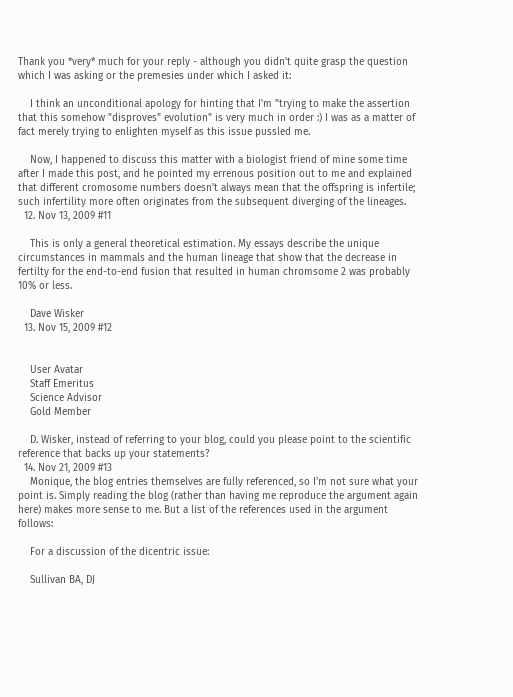Thank you *very* much for your reply - although you didn't quite grasp the question which I was asking or the premesies under which I asked it:

    I think an unconditional apology for hinting that I'm "trying to make the assertion that this somehow "disproves" evolution" is very much in order :) I was as a matter of fact merely trying to enlighten myself as this issue pussled me.

    Now, I happened to discuss this matter with a biologist friend of mine some time after I made this post, and he pointed my errenous position out to me and explained that different cromosome numbers doesn't always mean that the offspring is infertile; such infertility more often originates from the subsequent diverging of the lineages.
  12. Nov 13, 2009 #11

    This is only a general theoretical estimation. My essays describe the unique circumstances in mammals and the human lineage that show that the decrease in fertilty for the end-to-end fusion that resulted in human chromsome 2 was probably 10% or less.

    Dave Wisker
  13. Nov 15, 2009 #12


    User Avatar
    Staff Emeritus
    Science Advisor
    Gold Member

    D. Wisker, instead of referring to your blog, could you please point to the scientific reference that backs up your statements?
  14. Nov 21, 2009 #13
    Monique, the blog entries themselves are fully referenced, so I'm not sure what your point is. Simply reading the blog (rather than having me reproduce the argument again here) makes more sense to me. But a list of the references used in the argument follows:

    For a discussion of the dicentric issue:

    Sullivan BA, DJ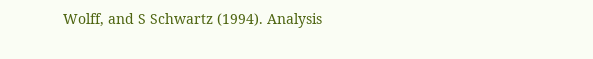Wolff, and S Schwartz (1994). Analysis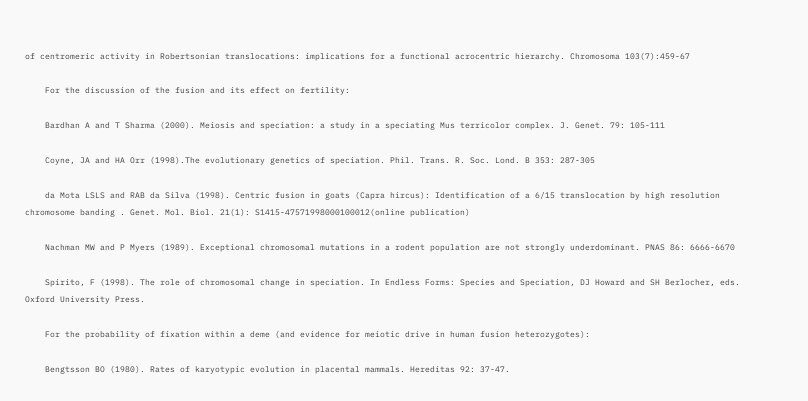of centromeric activity in Robertsonian translocations: implications for a functional acrocentric hierarchy. Chromosoma 103(7):459-67

    For the discussion of the fusion and its effect on fertility:

    Bardhan A and T Sharma (2000). Meiosis and speciation: a study in a speciating Mus terricolor complex. J. Genet. 79: 105-111

    Coyne, JA and HA Orr (1998).The evolutionary genetics of speciation. Phil. Trans. R. Soc. Lond. B 353: 287-305

    da Mota LSLS and RAB da Silva (1998). Centric fusion in goats (Capra hircus): Identification of a 6/15 translocation by high resolution chromosome banding . Genet. Mol. Biol. 21(1): S1415-47571998000100012(online publication)

    Nachman MW and P Myers (1989). Exceptional chromosomal mutations in a rodent population are not strongly underdominant. PNAS 86: 6666-6670

    Spirito, F (1998). The role of chromosomal change in speciation. In Endless Forms: Species and Speciation, DJ Howard and SH Berlocher, eds. Oxford University Press.

    For the probability of fixation within a deme (and evidence for meiotic drive in human fusion heterozygotes):

    Bengtsson BO (1980). Rates of karyotypic evolution in placental mammals. Hereditas 92: 37-47.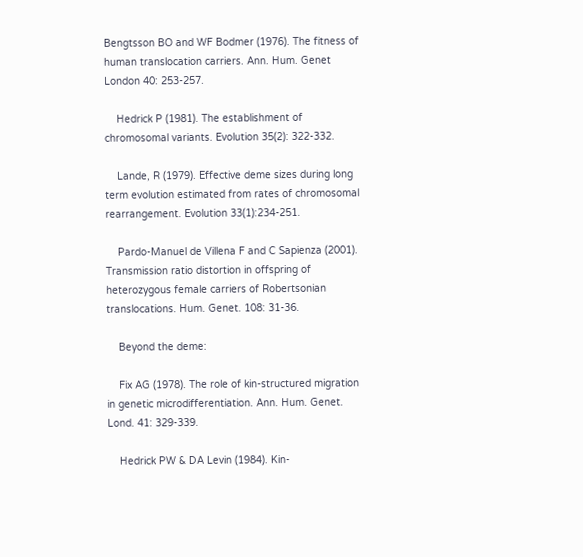Bengtsson BO and WF Bodmer (1976). The fitness of human translocation carriers. Ann. Hum. Genet London 40: 253-257.

    Hedrick P (1981). The establishment of chromosomal variants. Evolution 35(2): 322-332.

    Lande, R (1979). Effective deme sizes during long term evolution estimated from rates of chromosomal rearrangement. Evolution 33(1):234-251.

    Pardo-Manuel de Villena F and C Sapienza (2001). Transmission ratio distortion in offspring of heterozygous female carriers of Robertsonian translocations. Hum. Genet. 108: 31-36.

    Beyond the deme:

    Fix AG (1978). The role of kin-structured migration in genetic microdifferentiation. Ann. Hum. Genet. Lond. 41: 329-339.

    Hedrick PW & DA Levin (1984). Kin-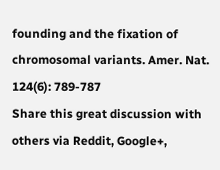founding and the fixation of chromosomal variants. Amer. Nat. 124(6): 789-787
Share this great discussion with others via Reddit, Google+,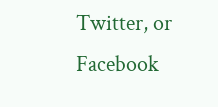Twitter, or Facebook